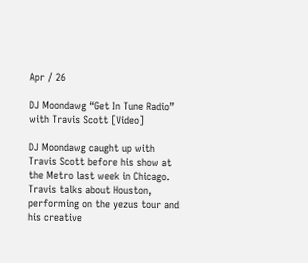Apr / 26

DJ Moondawg “Get In Tune Radio” with Travis Scott [Video]

DJ Moondawg caught up with Travis Scott before his show at the Metro last week in Chicago. Travis talks about Houston, performing on the yezus tour and his creative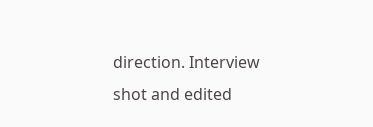direction. Interview shot and edited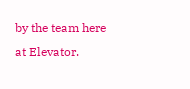by the team here at Elevator.